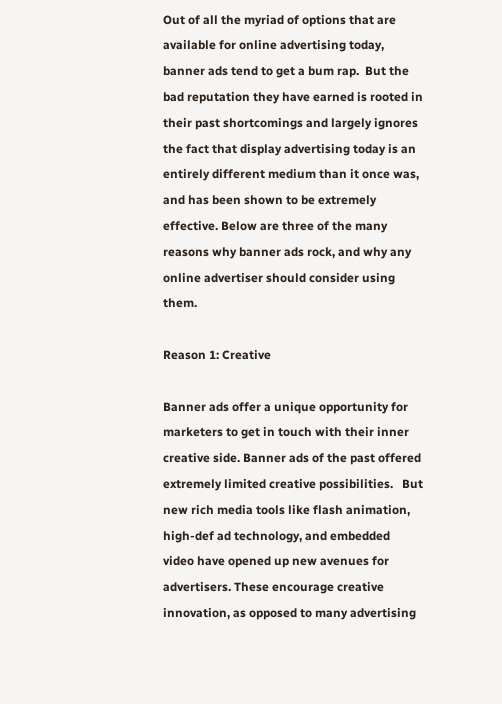Out of all the myriad of options that are available for online advertising today, banner ads tend to get a bum rap.  But the bad reputation they have earned is rooted in their past shortcomings and largely ignores the fact that display advertising today is an entirely different medium than it once was, and has been shown to be extremely effective. Below are three of the many reasons why banner ads rock, and why any online advertiser should consider using them.

Reason 1: Creative

Banner ads offer a unique opportunity for marketers to get in touch with their inner creative side. Banner ads of the past offered extremely limited creative possibilities.   But new rich media tools like flash animation, high-def ad technology, and embedded video have opened up new avenues for advertisers. These encourage creative innovation, as opposed to many advertising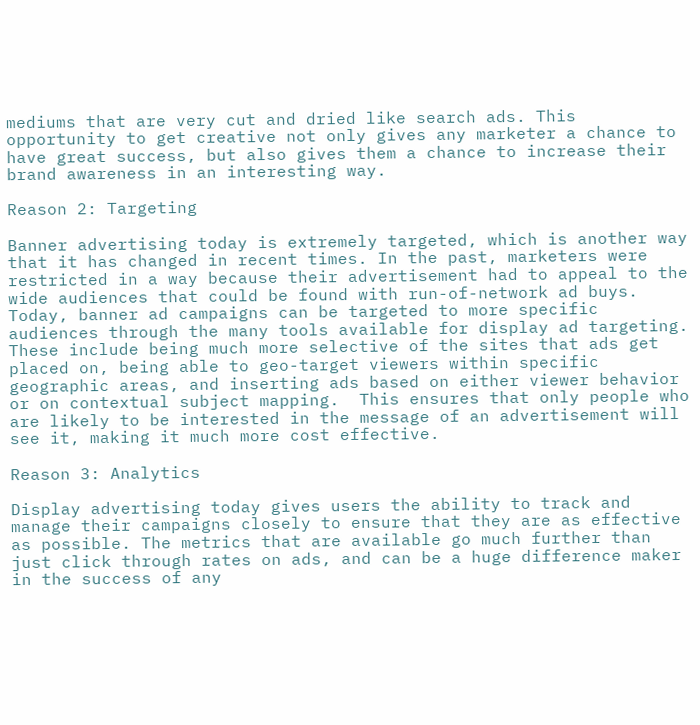mediums that are very cut and dried like search ads. This opportunity to get creative not only gives any marketer a chance to have great success, but also gives them a chance to increase their brand awareness in an interesting way.

Reason 2: Targeting

Banner advertising today is extremely targeted, which is another way that it has changed in recent times. In the past, marketers were restricted in a way because their advertisement had to appeal to the wide audiences that could be found with run-of-network ad buys. Today, banner ad campaigns can be targeted to more specific audiences through the many tools available for display ad targeting.  These include being much more selective of the sites that ads get placed on, being able to geo-target viewers within specific geographic areas, and inserting ads based on either viewer behavior or on contextual subject mapping.  This ensures that only people who are likely to be interested in the message of an advertisement will see it, making it much more cost effective.

Reason 3: Analytics

Display advertising today gives users the ability to track and manage their campaigns closely to ensure that they are as effective as possible. The metrics that are available go much further than just click through rates on ads, and can be a huge difference maker in the success of any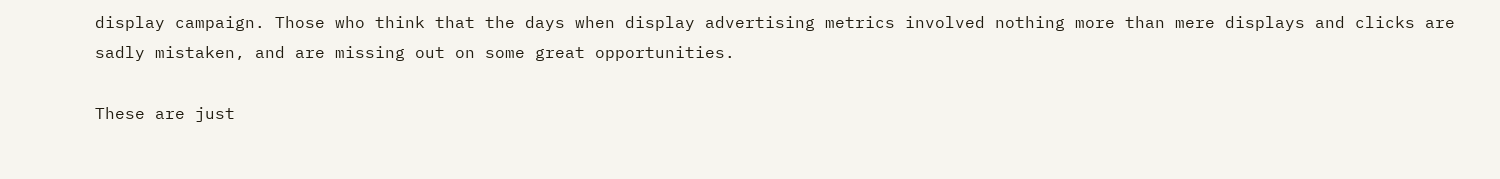display campaign. Those who think that the days when display advertising metrics involved nothing more than mere displays and clicks are sadly mistaken, and are missing out on some great opportunities.

These are just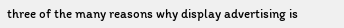three of the many reasons why display advertising is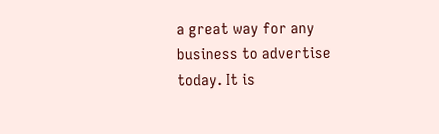a great way for any business to advertise today. It is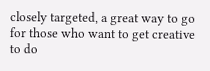closely targeted, a great way to go for those who want to get creative to do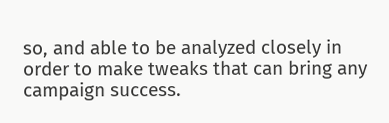so, and able to be analyzed closely in order to make tweaks that can bring any campaign success.